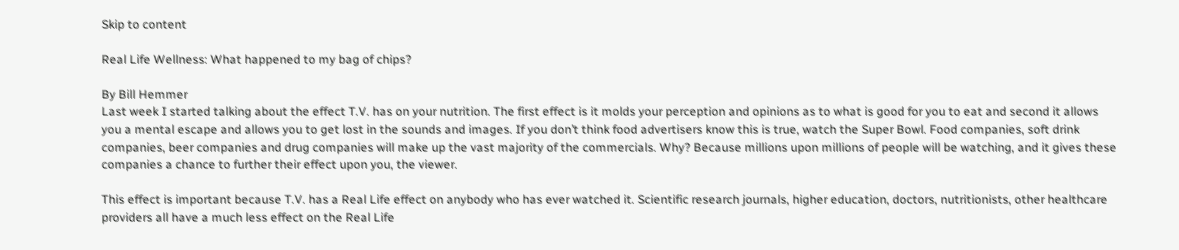Skip to content

Real Life Wellness: What happened to my bag of chips?

By Bill Hemmer
Last week I started talking about the effect T.V. has on your nutrition. The first effect is it molds your perception and opinions as to what is good for you to eat and second it allows you a mental escape and allows you to get lost in the sounds and images. If you don’t think food advertisers know this is true, watch the Super Bowl. Food companies, soft drink companies, beer companies and drug companies will make up the vast majority of the commercials. Why? Because millions upon millions of people will be watching, and it gives these companies a chance to further their effect upon you, the viewer.

This effect is important because T.V. has a Real Life effect on anybody who has ever watched it. Scientific research journals, higher education, doctors, nutritionists, other healthcare providers all have a much less effect on the Real Life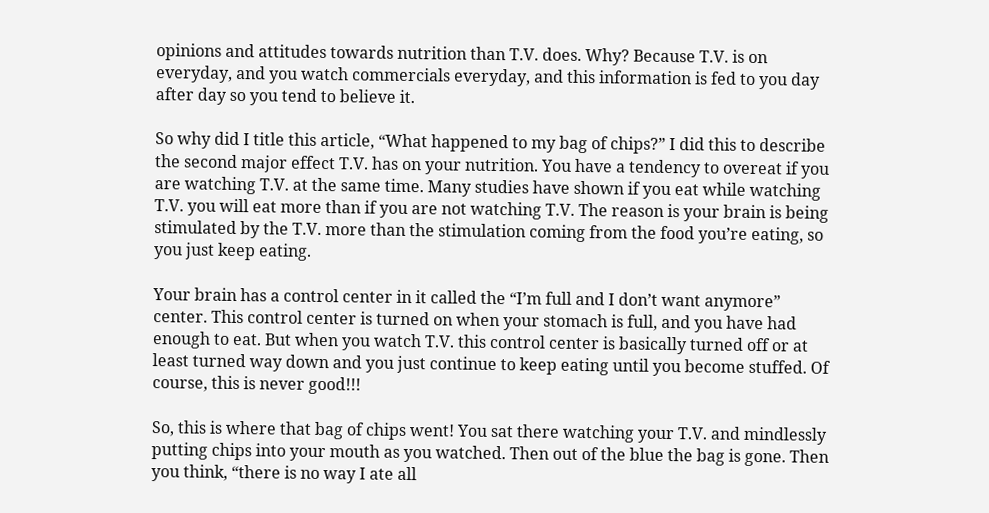opinions and attitudes towards nutrition than T.V. does. Why? Because T.V. is on everyday, and you watch commercials everyday, and this information is fed to you day after day so you tend to believe it.

So why did I title this article, “What happened to my bag of chips?” I did this to describe the second major effect T.V. has on your nutrition. You have a tendency to overeat if you are watching T.V. at the same time. Many studies have shown if you eat while watching T.V. you will eat more than if you are not watching T.V. The reason is your brain is being stimulated by the T.V. more than the stimulation coming from the food you’re eating, so you just keep eating.

Your brain has a control center in it called the “I’m full and I don’t want anymore” center. This control center is turned on when your stomach is full, and you have had enough to eat. But when you watch T.V. this control center is basically turned off or at least turned way down and you just continue to keep eating until you become stuffed. Of course, this is never good!!!

So, this is where that bag of chips went! You sat there watching your T.V. and mindlessly putting chips into your mouth as you watched. Then out of the blue the bag is gone. Then you think, “there is no way I ate all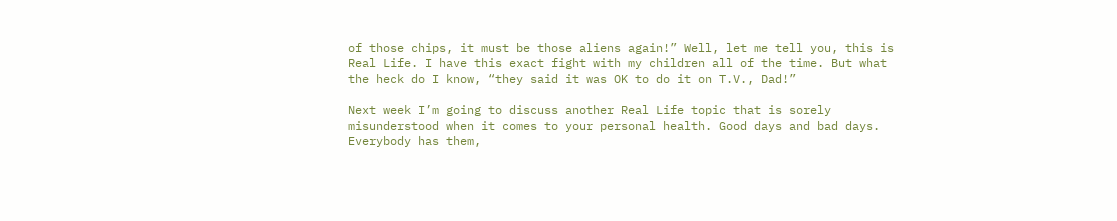of those chips, it must be those aliens again!” Well, let me tell you, this is Real Life. I have this exact fight with my children all of the time. But what the heck do I know, “they said it was OK to do it on T.V., Dad!”

Next week I’m going to discuss another Real Life topic that is sorely misunderstood when it comes to your personal health. Good days and bad days. Everybody has them,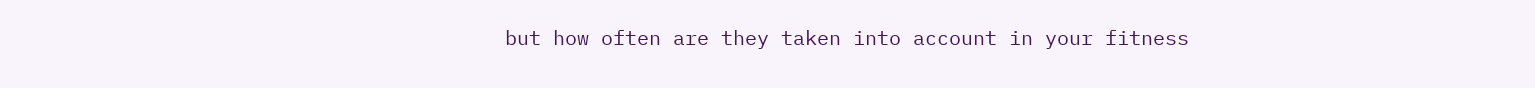but how often are they taken into account in your fitness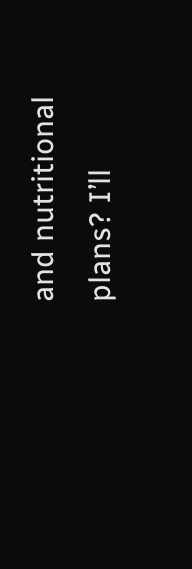and nutritional plans? I’ll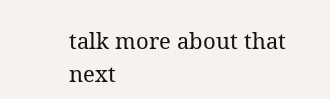talk more about that next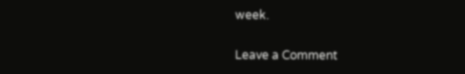week.

Leave a Comment